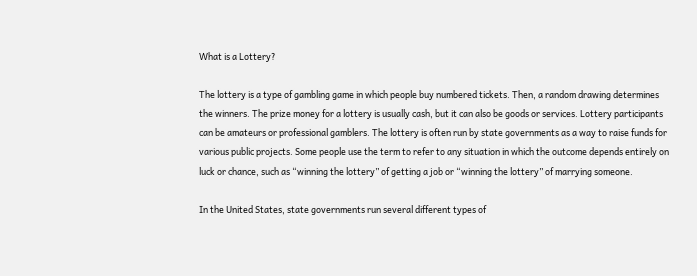What is a Lottery?

The lottery is a type of gambling game in which people buy numbered tickets. Then, a random drawing determines the winners. The prize money for a lottery is usually cash, but it can also be goods or services. Lottery participants can be amateurs or professional gamblers. The lottery is often run by state governments as a way to raise funds for various public projects. Some people use the term to refer to any situation in which the outcome depends entirely on luck or chance, such as “winning the lottery” of getting a job or “winning the lottery” of marrying someone.

In the United States, state governments run several different types of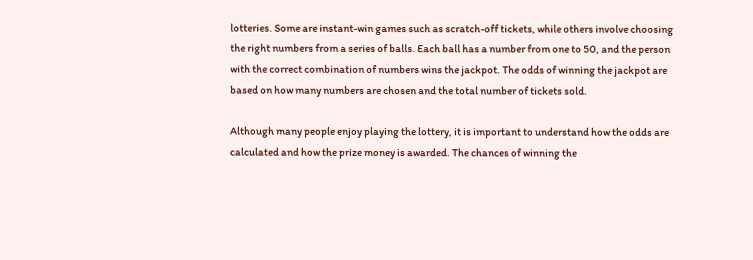lotteries. Some are instant-win games such as scratch-off tickets, while others involve choosing the right numbers from a series of balls. Each ball has a number from one to 50, and the person with the correct combination of numbers wins the jackpot. The odds of winning the jackpot are based on how many numbers are chosen and the total number of tickets sold.

Although many people enjoy playing the lottery, it is important to understand how the odds are calculated and how the prize money is awarded. The chances of winning the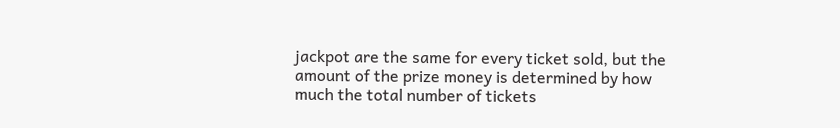jackpot are the same for every ticket sold, but the amount of the prize money is determined by how much the total number of tickets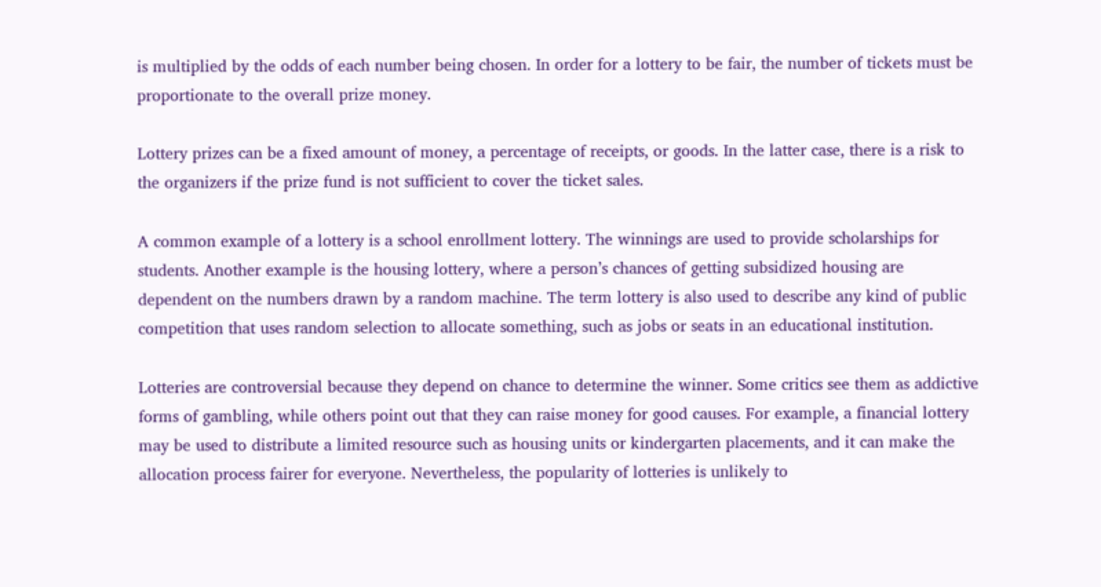is multiplied by the odds of each number being chosen. In order for a lottery to be fair, the number of tickets must be proportionate to the overall prize money.

Lottery prizes can be a fixed amount of money, a percentage of receipts, or goods. In the latter case, there is a risk to the organizers if the prize fund is not sufficient to cover the ticket sales.

A common example of a lottery is a school enrollment lottery. The winnings are used to provide scholarships for students. Another example is the housing lottery, where a person’s chances of getting subsidized housing are dependent on the numbers drawn by a random machine. The term lottery is also used to describe any kind of public competition that uses random selection to allocate something, such as jobs or seats in an educational institution.

Lotteries are controversial because they depend on chance to determine the winner. Some critics see them as addictive forms of gambling, while others point out that they can raise money for good causes. For example, a financial lottery may be used to distribute a limited resource such as housing units or kindergarten placements, and it can make the allocation process fairer for everyone. Nevertheless, the popularity of lotteries is unlikely to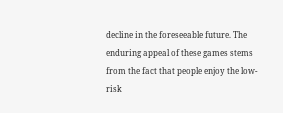decline in the foreseeable future. The enduring appeal of these games stems from the fact that people enjoy the low-risk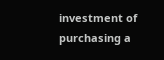investment of purchasing a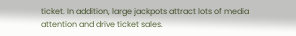ticket. In addition, large jackpots attract lots of media attention and drive ticket sales.